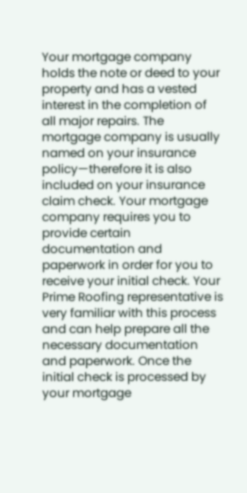Your mortgage company holds the note or deed to your property and has a vested interest in the completion of all major repairs. The mortgage company is usually named on your insurance policy—therefore it is also included on your insurance claim check. Your mortgage company requires you to provide certain documentation and paperwork in order for you to receive your initial check. Your Prime Roofing representative is very familiar with this process and can help prepare all the necessary documentation and paperwork. Once the initial check is processed by your mortgage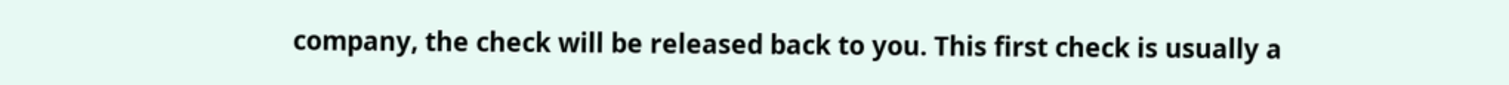company, the check will be released back to you. This first check is usually a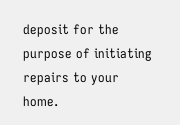deposit for the purpose of initiating repairs to your home.